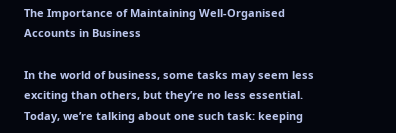The Importance of Maintaining Well-Organised Accounts in Business

In the world of business, some tasks may seem less exciting than others, but they’re no less essential. Today, we’re talking about one such task: keeping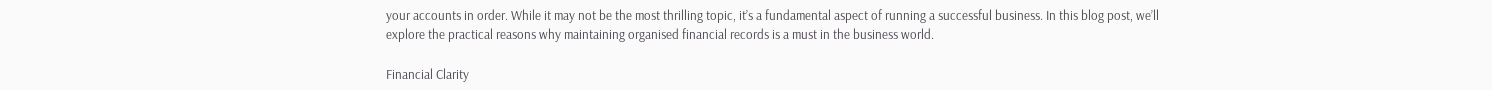your accounts in order. While it may not be the most thrilling topic, it’s a fundamental aspect of running a successful business. In this blog post, we’ll explore the practical reasons why maintaining organised financial records is a must in the business world.

Financial Clarity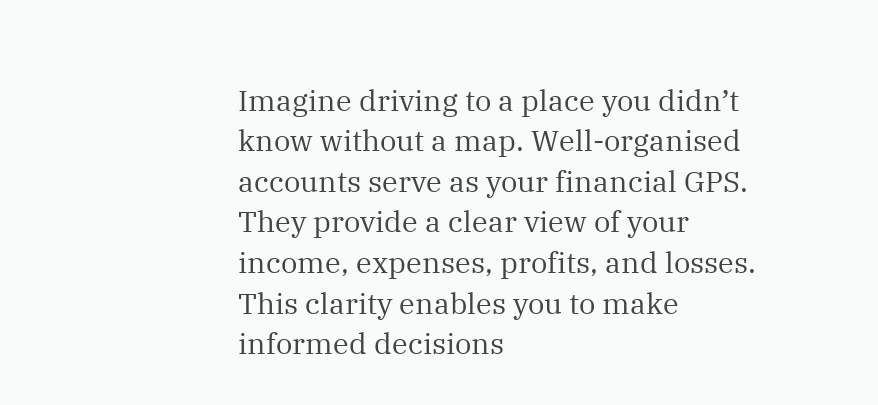Imagine driving to a place you didn’t know without a map. Well-organised accounts serve as your financial GPS. They provide a clear view of your income, expenses, profits, and losses. This clarity enables you to make informed decisions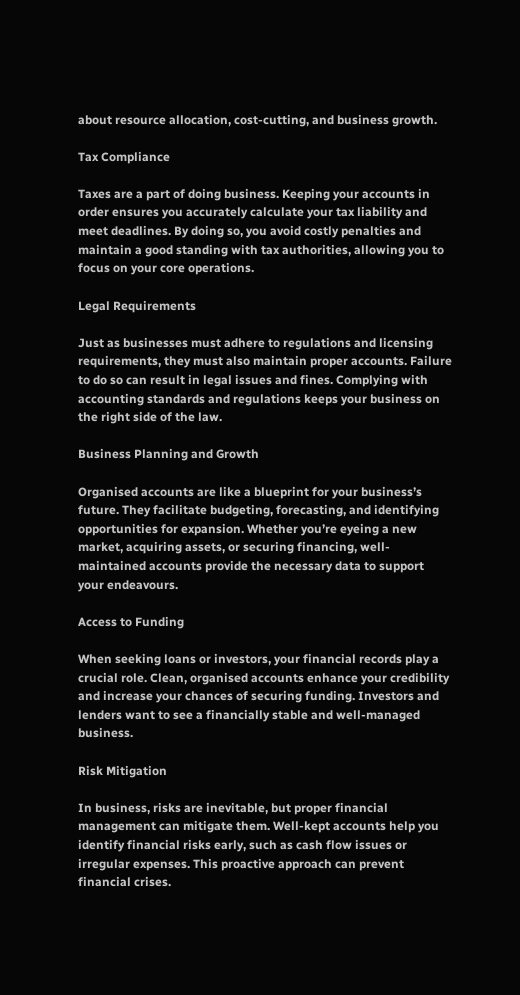about resource allocation, cost-cutting, and business growth.

Tax Compliance

Taxes are a part of doing business. Keeping your accounts in order ensures you accurately calculate your tax liability and meet deadlines. By doing so, you avoid costly penalties and maintain a good standing with tax authorities, allowing you to focus on your core operations.

Legal Requirements

Just as businesses must adhere to regulations and licensing requirements, they must also maintain proper accounts. Failure to do so can result in legal issues and fines. Complying with accounting standards and regulations keeps your business on the right side of the law.

Business Planning and Growth

Organised accounts are like a blueprint for your business’s future. They facilitate budgeting, forecasting, and identifying opportunities for expansion. Whether you’re eyeing a new market, acquiring assets, or securing financing, well-maintained accounts provide the necessary data to support your endeavours.

Access to Funding

When seeking loans or investors, your financial records play a crucial role. Clean, organised accounts enhance your credibility and increase your chances of securing funding. Investors and lenders want to see a financially stable and well-managed business.

Risk Mitigation

In business, risks are inevitable, but proper financial management can mitigate them. Well-kept accounts help you identify financial risks early, such as cash flow issues or irregular expenses. This proactive approach can prevent financial crises.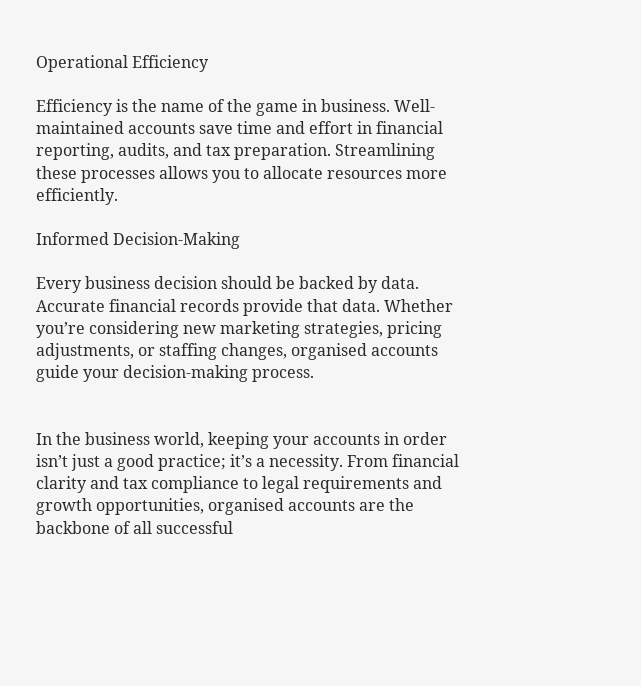Operational Efficiency

Efficiency is the name of the game in business. Well-maintained accounts save time and effort in financial reporting, audits, and tax preparation. Streamlining these processes allows you to allocate resources more efficiently.

Informed Decision-Making

Every business decision should be backed by data. Accurate financial records provide that data. Whether you’re considering new marketing strategies, pricing adjustments, or staffing changes, organised accounts guide your decision-making process.


In the business world, keeping your accounts in order isn’t just a good practice; it’s a necessity. From financial clarity and tax compliance to legal requirements and growth opportunities, organised accounts are the backbone of all successful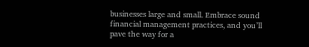businesses large and small. Embrace sound financial management practices, and you’ll pave the way for a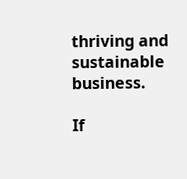thriving and sustainable business.

If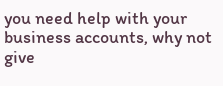you need help with your business accounts, why not give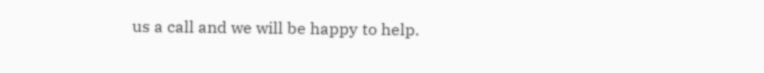us a call and we will be happy to help.